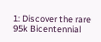1: Discover the rare 95k Bicentennial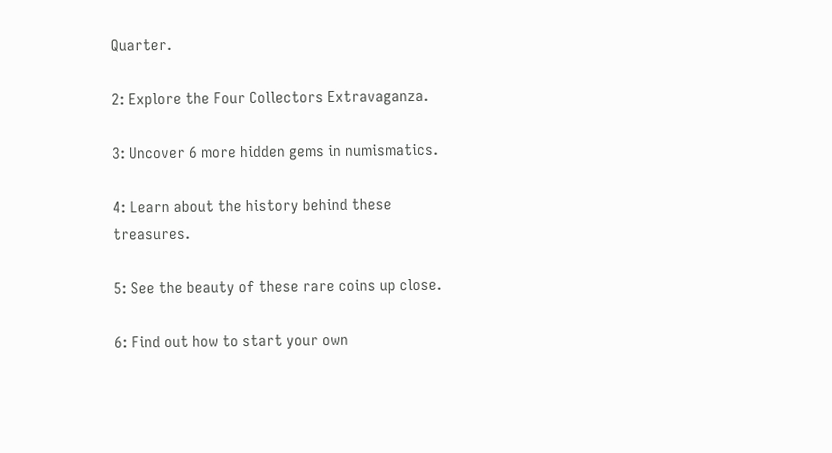Quarter.

2: Explore the Four Collectors Extravaganza.

3: Uncover 6 more hidden gems in numismatics.

4: Learn about the history behind these treasures.

5: See the beauty of these rare coins up close.

6: Find out how to start your own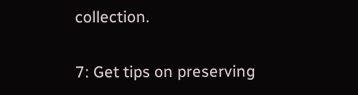collection.

7: Get tips on preserving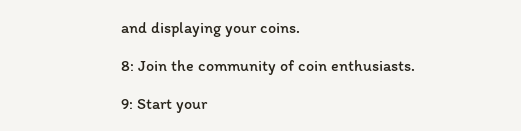and displaying your coins.

8: Join the community of coin enthusiasts.

9: Start your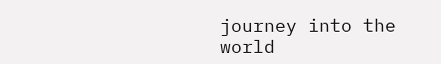journey into the world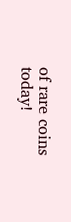of rare coins today!